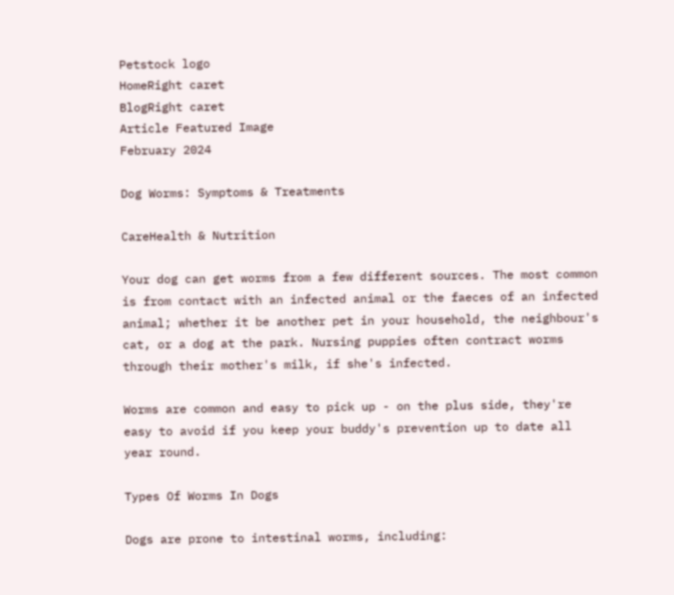Petstock logo
HomeRight caret
BlogRight caret
Article Featured Image
February 2024

Dog Worms: Symptoms & Treatments

CareHealth & Nutrition

Your dog can get worms from a few different sources. The most common is from contact with an infected animal or the faeces of an infected animal; whether it be another pet in your household, the neighbour's cat, or a dog at the park. Nursing puppies often contract worms through their mother's milk, if she's infected.

Worms are common and easy to pick up - on the plus side, they're easy to avoid if you keep your buddy's prevention up to date all year round.

Types Of Worms In Dogs

Dogs are prone to intestinal worms, including: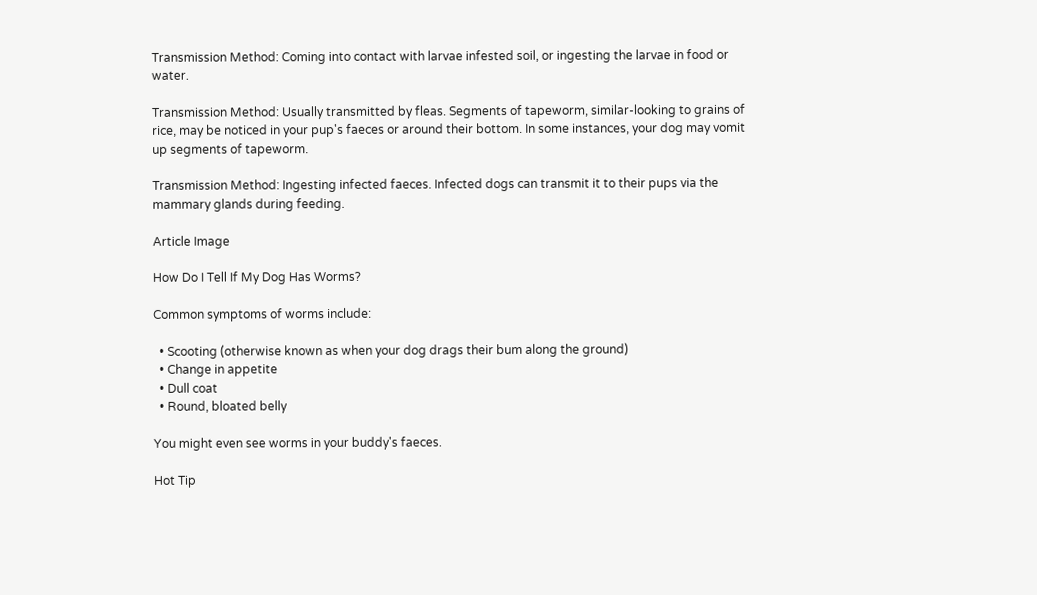Transmission Method: Coming into contact with larvae infested soil, or ingesting the larvae in food or water.

Transmission Method: Usually transmitted by fleas. Segments of tapeworm, similar-looking to grains of rice, may be noticed in your pup's faeces or around their bottom. In some instances, your dog may vomit up segments of tapeworm.

Transmission Method: Ingesting infected faeces. Infected dogs can transmit it to their pups via the mammary glands during feeding.

Article Image

How Do I Tell If My Dog Has Worms?

Common symptoms of worms include:

  • Scooting (otherwise known as when your dog drags their bum along the ground)
  • Change in appetite
  • Dull coat
  • Round, bloated belly

You might even see worms in your buddy's faeces.

Hot Tip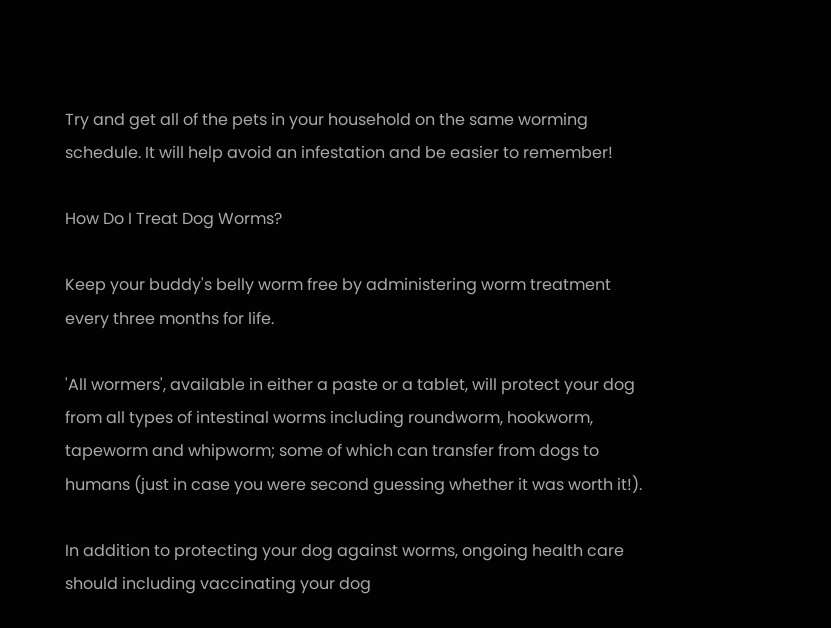Try and get all of the pets in your household on the same worming schedule. It will help avoid an infestation and be easier to remember!

How Do I Treat Dog Worms?

Keep your buddy's belly worm free by administering worm treatment every three months for life.

'All wormers', available in either a paste or a tablet, will protect your dog from all types of intestinal worms including roundworm, hookworm, tapeworm and whipworm; some of which can transfer from dogs to humans (just in case you were second guessing whether it was worth it!).

In addition to protecting your dog against worms, ongoing health care should including vaccinating your dog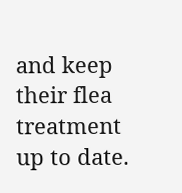and keep their flea treatment up to date.